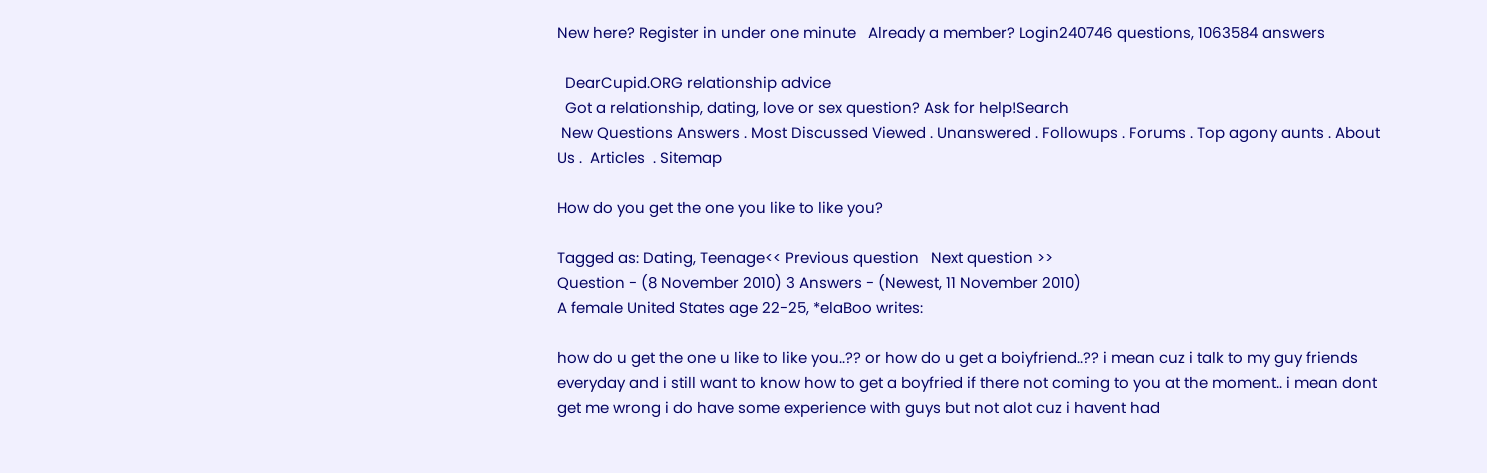New here? Register in under one minute   Already a member? Login240746 questions, 1063584 answers

  DearCupid.ORG relationship advice
  Got a relationship, dating, love or sex question? Ask for help!Search
 New Questions Answers . Most Discussed Viewed . Unanswered . Followups . Forums . Top agony aunts . About Us .  Articles  . Sitemap

How do you get the one you like to like you?

Tagged as: Dating, Teenage<< Previous question   Next question >>
Question - (8 November 2010) 3 Answers - (Newest, 11 November 2010)
A female United States age 22-25, *elaBoo writes:

how do u get the one u like to like you..?? or how do u get a boiyfriend..?? i mean cuz i talk to my guy friends everyday and i still want to know how to get a boyfried if there not coming to you at the moment.. i mean dont get me wrong i do have some experience with guys but not alot cuz i havent had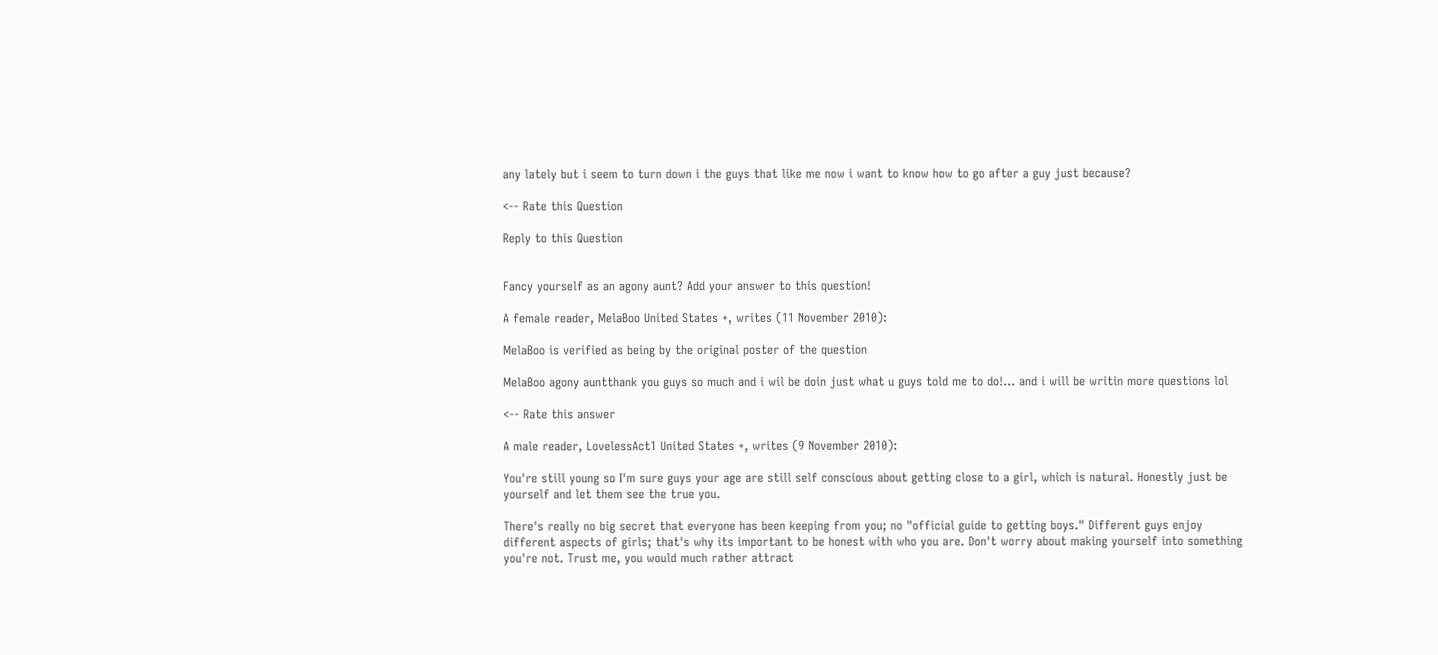any lately but i seem to turn down i the guys that like me now i want to know how to go after a guy just because?

<-- Rate this Question

Reply to this Question


Fancy yourself as an agony aunt? Add your answer to this question!

A female reader, MelaBoo United States +, writes (11 November 2010):

MelaBoo is verified as being by the original poster of the question

MelaBoo agony auntthank you guys so much and i wil be doin just what u guys told me to do!... and i will be writin more questions lol

<-- Rate this answer

A male reader, LovelessAct1 United States +, writes (9 November 2010):

You're still young so I'm sure guys your age are still self conscious about getting close to a girl, which is natural. Honestly just be yourself and let them see the true you.

There's really no big secret that everyone has been keeping from you; no "official guide to getting boys." Different guys enjoy different aspects of girls; that's why its important to be honest with who you are. Don't worry about making yourself into something you're not. Trust me, you would much rather attract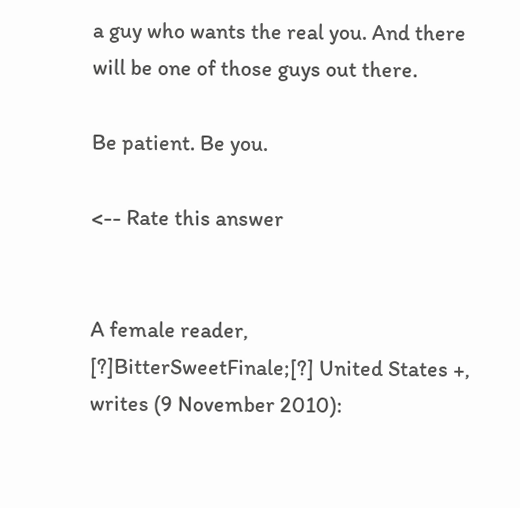a guy who wants the real you. And there will be one of those guys out there.

Be patient. Be you.

<-- Rate this answer


A female reader, [?]BitterSweetFinale;[?] United States +, writes (9 November 2010):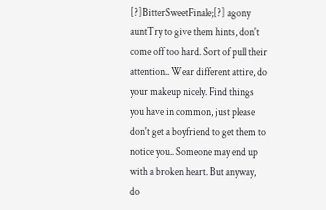[?]BitterSweetFinale;[?] agony auntTry to give them hints, don't come off too hard. Sort of pull their attention.. Wear different attire, do your makeup nicely. Find things you have in common, just please don't get a boyfriend to get them to notice you.. Someone may end up with a broken heart. But anyway, do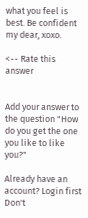what you feel is best. Be confident my dear, xoxo.

<-- Rate this answer


Add your answer to the question "How do you get the one you like to like you?"

Already have an account? Login first
Don't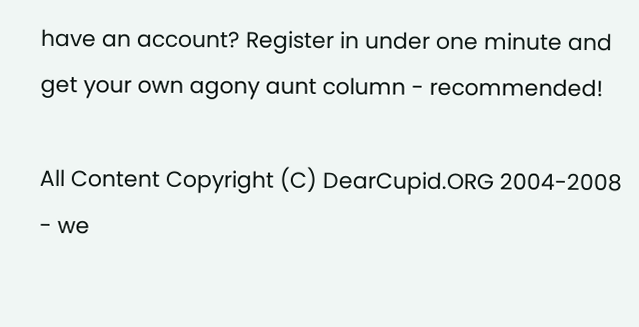have an account? Register in under one minute and get your own agony aunt column - recommended!

All Content Copyright (C) DearCupid.ORG 2004-2008 - we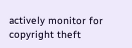actively monitor for copyright theft